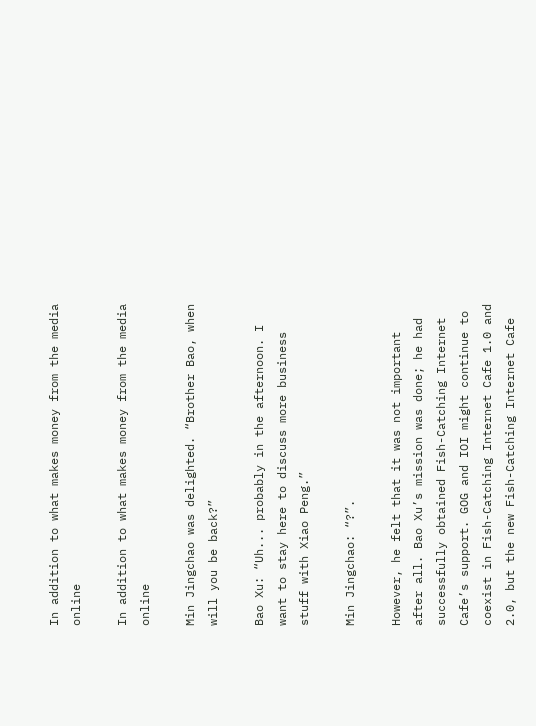In addition to what makes money from the media online

In addition to what makes money from the media online

Min Jingchao was delighted. “Brother Bao, when will you be back?”

Bao Xu: “Uh... probably in the afternoon. I want to stay here to discuss more business stuff with Xiao Peng.”

Min Jingchao: “?”.

However, he felt that it was not important after all. Bao Xu’s mission was done; he had successfully obtained Fish-Catching Internet Cafe’s support. GOG and IOI might continue to coexist in Fish-Catching Internet Cafe 1.0 and 2.0, but the new Fish-Catching Internet Cafe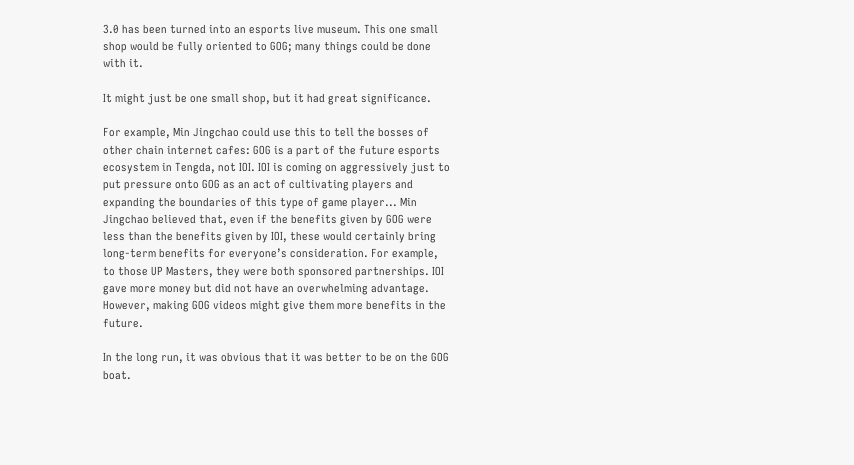3.0 has been turned into an esports live museum. This one small shop would be fully oriented to GOG; many things could be done with it.

It might just be one small shop, but it had great significance.

For example, Min Jingchao could use this to tell the bosses of other chain internet cafes: GOG is a part of the future esports ecosystem in Tengda, not IOI. IOI is coming on aggressively just to put pressure onto GOG as an act of cultivating players and expanding the boundaries of this type of game player... Min Jingchao believed that, even if the benefits given by GOG were less than the benefits given by IOI, these would certainly bring long-term benefits for everyone’s consideration. For example, to those UP Masters, they were both sponsored partnerships. IOI gave more money but did not have an overwhelming advantage. However, making GOG videos might give them more benefits in the future.

In the long run, it was obvious that it was better to be on the GOG boat.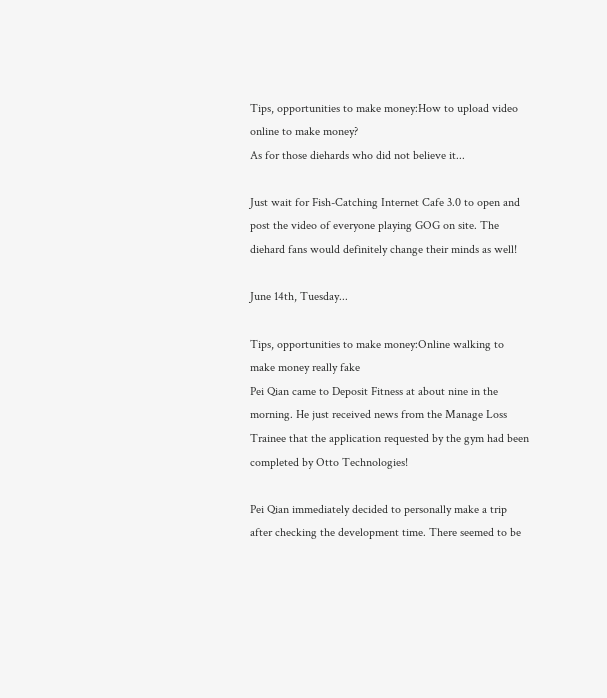Tips, opportunities to make money:How to upload video online to make money?
As for those diehards who did not believe it...

Just wait for Fish-Catching Internet Cafe 3.0 to open and post the video of everyone playing GOG on site. The diehard fans would definitely change their minds as well!

June 14th, Tuesday...

Tips, opportunities to make money:Online walking to make money really fake
Pei Qian came to Deposit Fitness at about nine in the morning. He just received news from the Manage Loss Trainee that the application requested by the gym had been completed by Otto Technologies!

Pei Qian immediately decided to personally make a trip after checking the development time. There seemed to be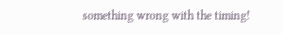something wrong with the timing!